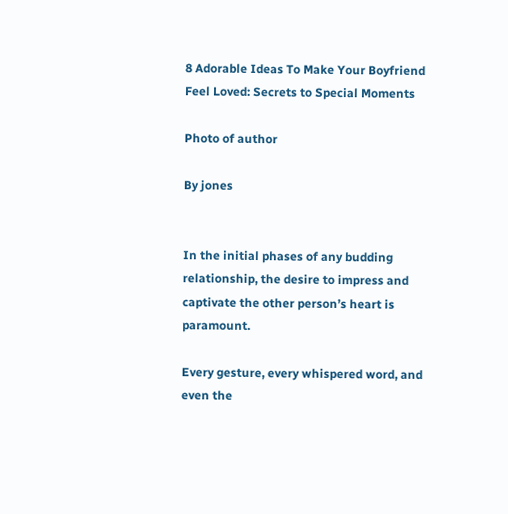8 Adorable Ideas To Make Your Boyfriend Feel Loved: Secrets to Special Moments

Photo of author

By jones


In the initial phases of any budding relationship, the desire to impress and captivate the other person’s heart is paramount.

Every gesture, every whispered word, and even the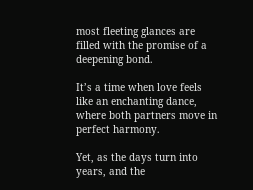most fleeting glances are filled with the promise of a deepening bond.

It’s a time when love feels like an enchanting dance, where both partners move in perfect harmony.

Yet, as the days turn into years, and the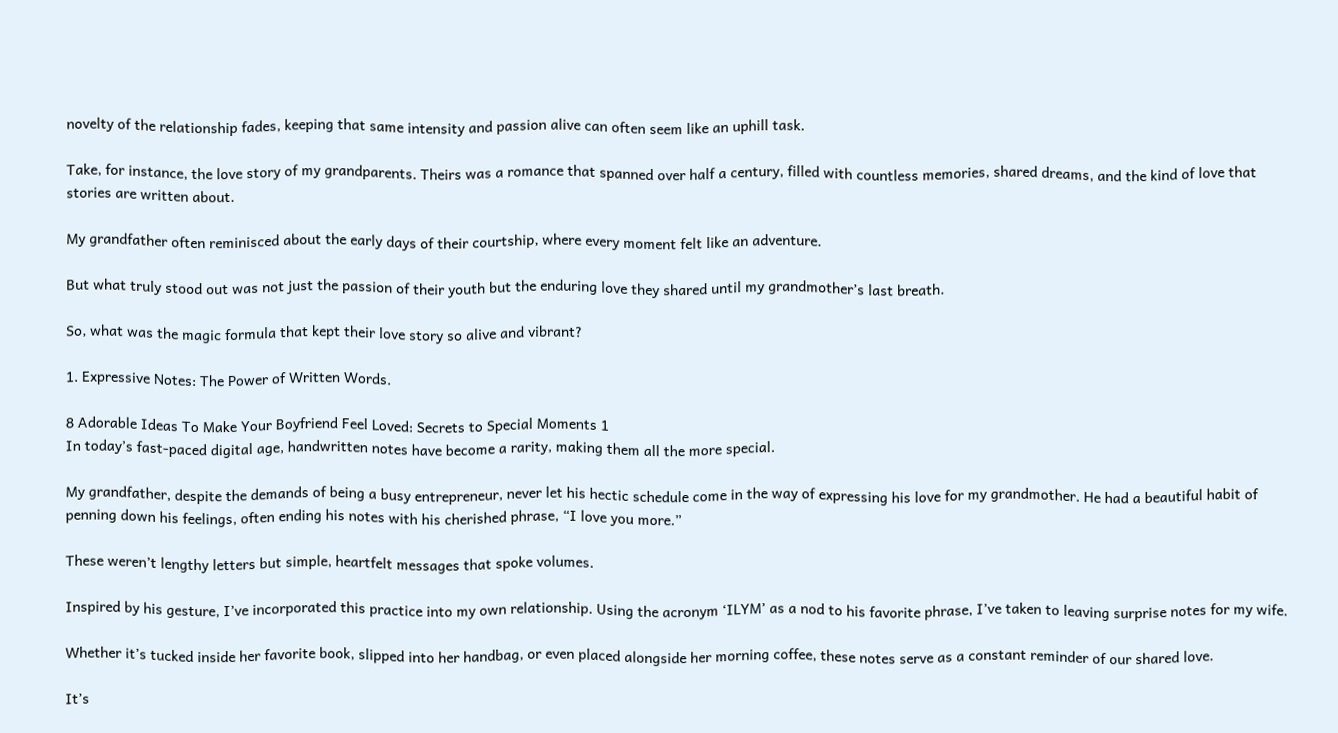novelty of the relationship fades, keeping that same intensity and passion alive can often seem like an uphill task.

Take, for instance, the love story of my grandparents. Theirs was a romance that spanned over half a century, filled with countless memories, shared dreams, and the kind of love that stories are written about.

My grandfather often reminisced about the early days of their courtship, where every moment felt like an adventure.

But what truly stood out was not just the passion of their youth but the enduring love they shared until my grandmother’s last breath.

So, what was the magic formula that kept their love story so alive and vibrant?

1. Expressive Notes: The Power of Written Words.

8 Adorable Ideas To Make Your Boyfriend Feel Loved: Secrets to Special Moments 1
In today’s fast-paced digital age, handwritten notes have become a rarity, making them all the more special.

My grandfather, despite the demands of being a busy entrepreneur, never let his hectic schedule come in the way of expressing his love for my grandmother. He had a beautiful habit of penning down his feelings, often ending his notes with his cherished phrase, “I love you more.”

These weren’t lengthy letters but simple, heartfelt messages that spoke volumes.

Inspired by his gesture, I’ve incorporated this practice into my own relationship. Using the acronym ‘ILYM’ as a nod to his favorite phrase, I’ve taken to leaving surprise notes for my wife.

Whether it’s tucked inside her favorite book, slipped into her handbag, or even placed alongside her morning coffee, these notes serve as a constant reminder of our shared love.

It’s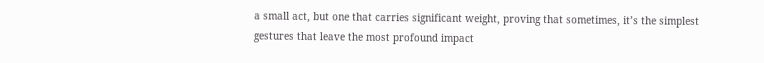a small act, but one that carries significant weight, proving that sometimes, it’s the simplest gestures that leave the most profound impact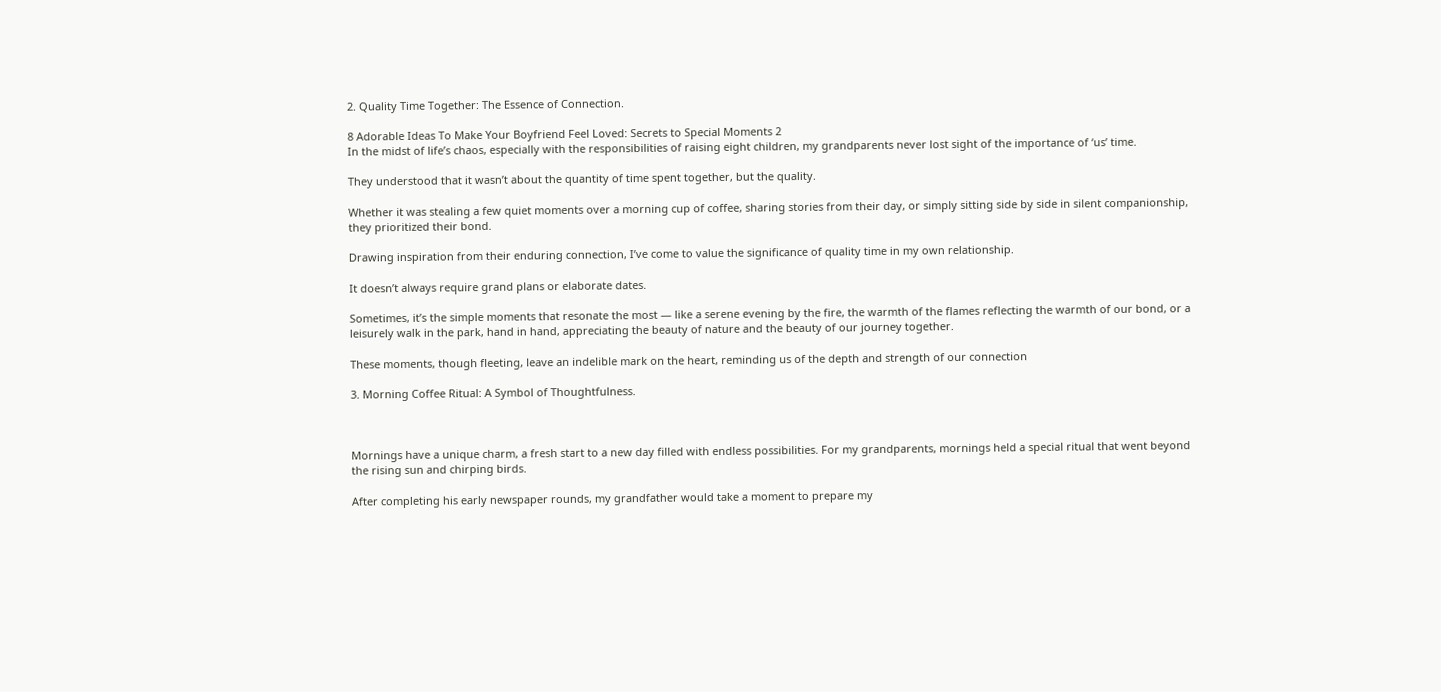2. Quality Time Together: The Essence of Connection.

8 Adorable Ideas To Make Your Boyfriend Feel Loved: Secrets to Special Moments 2
In the midst of life’s chaos, especially with the responsibilities of raising eight children, my grandparents never lost sight of the importance of ‘us’ time.

They understood that it wasn’t about the quantity of time spent together, but the quality.

Whether it was stealing a few quiet moments over a morning cup of coffee, sharing stories from their day, or simply sitting side by side in silent companionship, they prioritized their bond.

Drawing inspiration from their enduring connection, I’ve come to value the significance of quality time in my own relationship.

It doesn’t always require grand plans or elaborate dates.

Sometimes, it’s the simple moments that resonate the most — like a serene evening by the fire, the warmth of the flames reflecting the warmth of our bond, or a leisurely walk in the park, hand in hand, appreciating the beauty of nature and the beauty of our journey together.

These moments, though fleeting, leave an indelible mark on the heart, reminding us of the depth and strength of our connection

3. Morning Coffee Ritual: A Symbol of Thoughtfulness.



Mornings have a unique charm, a fresh start to a new day filled with endless possibilities. For my grandparents, mornings held a special ritual that went beyond the rising sun and chirping birds.

After completing his early newspaper rounds, my grandfather would take a moment to prepare my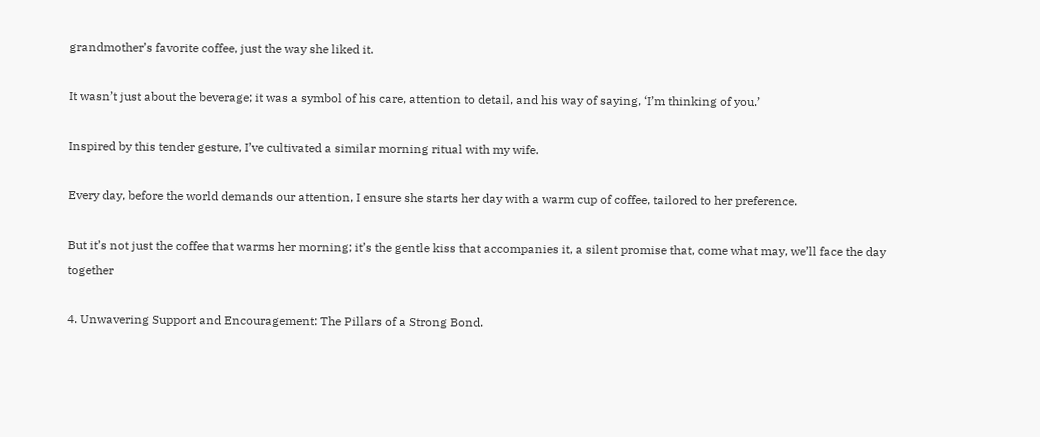grandmother’s favorite coffee, just the way she liked it.

It wasn’t just about the beverage; it was a symbol of his care, attention to detail, and his way of saying, ‘I’m thinking of you.’

Inspired by this tender gesture, I’ve cultivated a similar morning ritual with my wife.

Every day, before the world demands our attention, I ensure she starts her day with a warm cup of coffee, tailored to her preference.

But it’s not just the coffee that warms her morning; it’s the gentle kiss that accompanies it, a silent promise that, come what may, we’ll face the day together

4. Unwavering Support and Encouragement: The Pillars of a Strong Bond.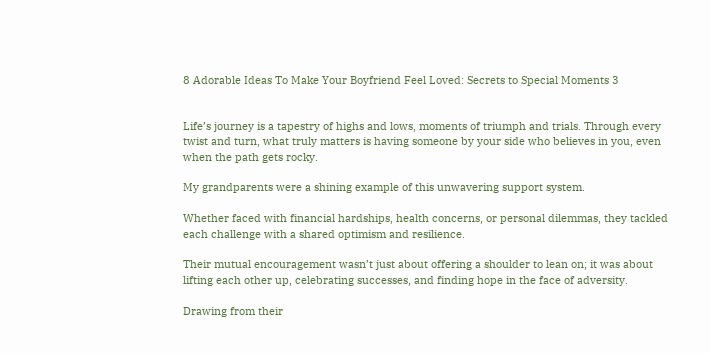8 Adorable Ideas To Make Your Boyfriend Feel Loved: Secrets to Special Moments 3


Life’s journey is a tapestry of highs and lows, moments of triumph and trials. Through every twist and turn, what truly matters is having someone by your side who believes in you, even when the path gets rocky.

My grandparents were a shining example of this unwavering support system.

Whether faced with financial hardships, health concerns, or personal dilemmas, they tackled each challenge with a shared optimism and resilience.

Their mutual encouragement wasn’t just about offering a shoulder to lean on; it was about lifting each other up, celebrating successes, and finding hope in the face of adversity.

Drawing from their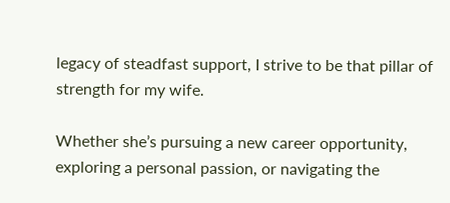legacy of steadfast support, I strive to be that pillar of strength for my wife.

Whether she’s pursuing a new career opportunity, exploring a personal passion, or navigating the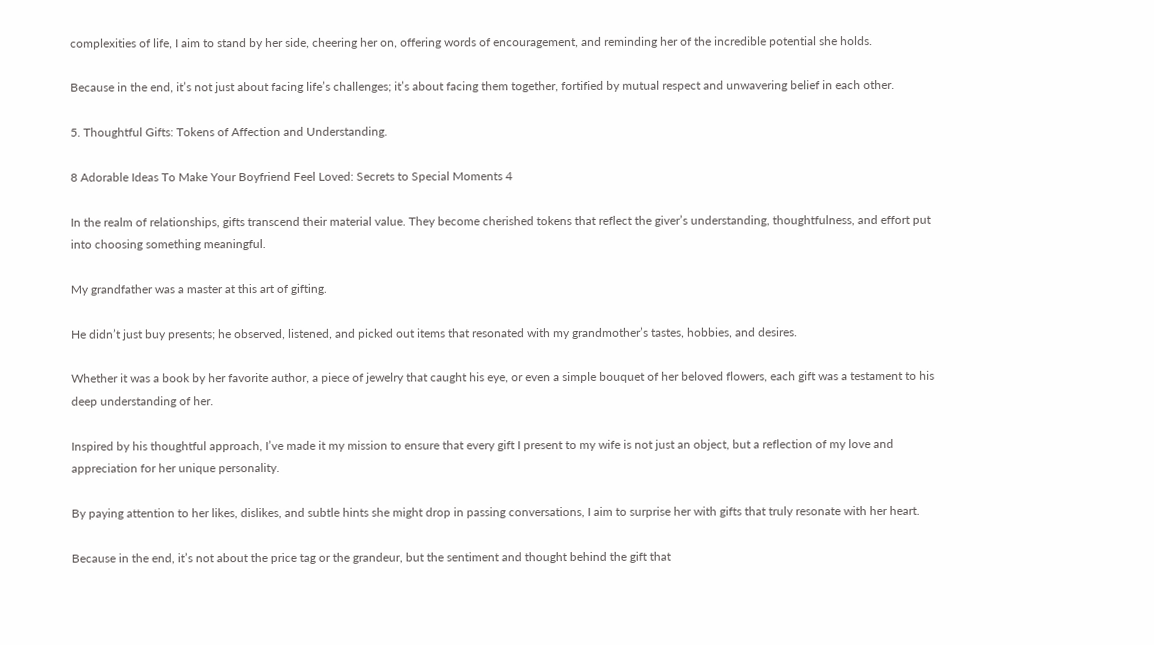complexities of life, I aim to stand by her side, cheering her on, offering words of encouragement, and reminding her of the incredible potential she holds.

Because in the end, it’s not just about facing life’s challenges; it’s about facing them together, fortified by mutual respect and unwavering belief in each other.

5. Thoughtful Gifts: Tokens of Affection and Understanding.

8 Adorable Ideas To Make Your Boyfriend Feel Loved: Secrets to Special Moments 4

In the realm of relationships, gifts transcend their material value. They become cherished tokens that reflect the giver’s understanding, thoughtfulness, and effort put into choosing something meaningful.

My grandfather was a master at this art of gifting.

He didn’t just buy presents; he observed, listened, and picked out items that resonated with my grandmother’s tastes, hobbies, and desires.

Whether it was a book by her favorite author, a piece of jewelry that caught his eye, or even a simple bouquet of her beloved flowers, each gift was a testament to his deep understanding of her.

Inspired by his thoughtful approach, I’ve made it my mission to ensure that every gift I present to my wife is not just an object, but a reflection of my love and appreciation for her unique personality.

By paying attention to her likes, dislikes, and subtle hints she might drop in passing conversations, I aim to surprise her with gifts that truly resonate with her heart.

Because in the end, it’s not about the price tag or the grandeur, but the sentiment and thought behind the gift that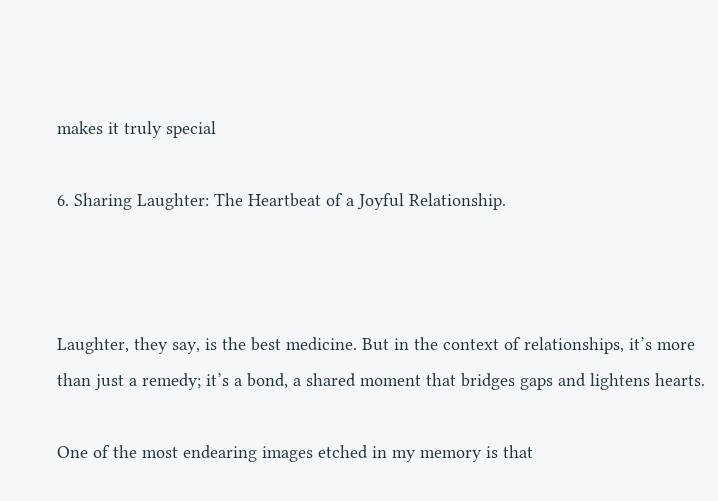makes it truly special

6. Sharing Laughter: The Heartbeat of a Joyful Relationship.



Laughter, they say, is the best medicine. But in the context of relationships, it’s more than just a remedy; it’s a bond, a shared moment that bridges gaps and lightens hearts.

One of the most endearing images etched in my memory is that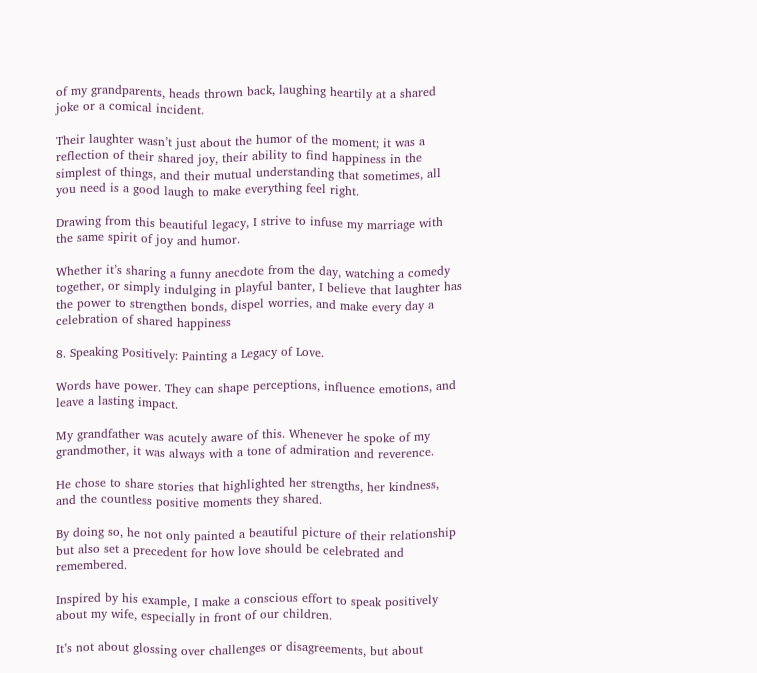of my grandparents, heads thrown back, laughing heartily at a shared joke or a comical incident.

Their laughter wasn’t just about the humor of the moment; it was a reflection of their shared joy, their ability to find happiness in the simplest of things, and their mutual understanding that sometimes, all you need is a good laugh to make everything feel right.

Drawing from this beautiful legacy, I strive to infuse my marriage with the same spirit of joy and humor.

Whether it’s sharing a funny anecdote from the day, watching a comedy together, or simply indulging in playful banter, I believe that laughter has the power to strengthen bonds, dispel worries, and make every day a celebration of shared happiness

8. Speaking Positively: Painting a Legacy of Love.

Words have power. They can shape perceptions, influence emotions, and leave a lasting impact.

My grandfather was acutely aware of this. Whenever he spoke of my grandmother, it was always with a tone of admiration and reverence.

He chose to share stories that highlighted her strengths, her kindness, and the countless positive moments they shared.

By doing so, he not only painted a beautiful picture of their relationship but also set a precedent for how love should be celebrated and remembered.

Inspired by his example, I make a conscious effort to speak positively about my wife, especially in front of our children.

It’s not about glossing over challenges or disagreements, but about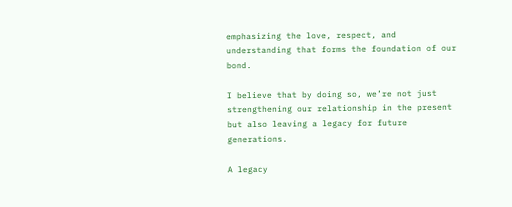emphasizing the love, respect, and understanding that forms the foundation of our bond.

I believe that by doing so, we’re not just strengthening our relationship in the present but also leaving a legacy for future generations.

A legacy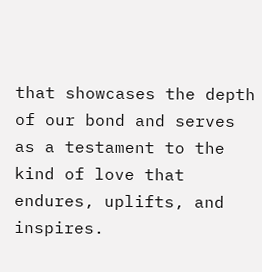that showcases the depth of our bond and serves as a testament to the kind of love that endures, uplifts, and inspires.